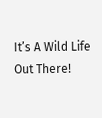It’s A Wild Life Out There!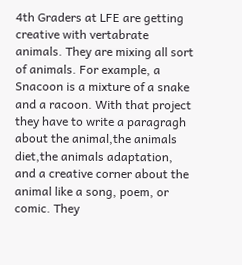4th Graders at LFE are getting creative with vertabrate animals. They are mixing all sort of animals. For example, a Snacoon is a mixture of a snake and a racoon. With that project they have to write a paragragh about the animal,the animals diet,the animals adaptation, and a creative corner about the animal like a song, poem, or comic. They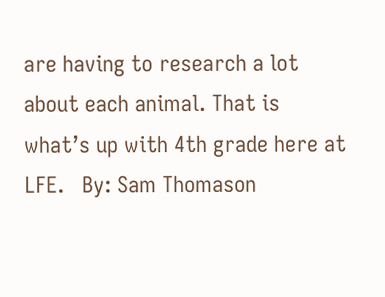are having to research a lot about each animal. That is what’s up with 4th grade here at LFE.   By: Sam Thomason